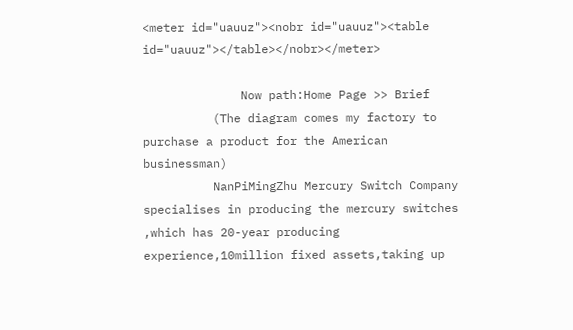<meter id="uauuz"><nobr id="uauuz"><table id="uauuz"></table></nobr></meter>

              Now path:Home Page >> Brief
          (The diagram comes my factory to purchase a product for the American businessman)
          NanPiMingZhu Mercury Switch Company specialises in producing the mercury switches ,which has 20-year producing experience,10million fixed assets,taking up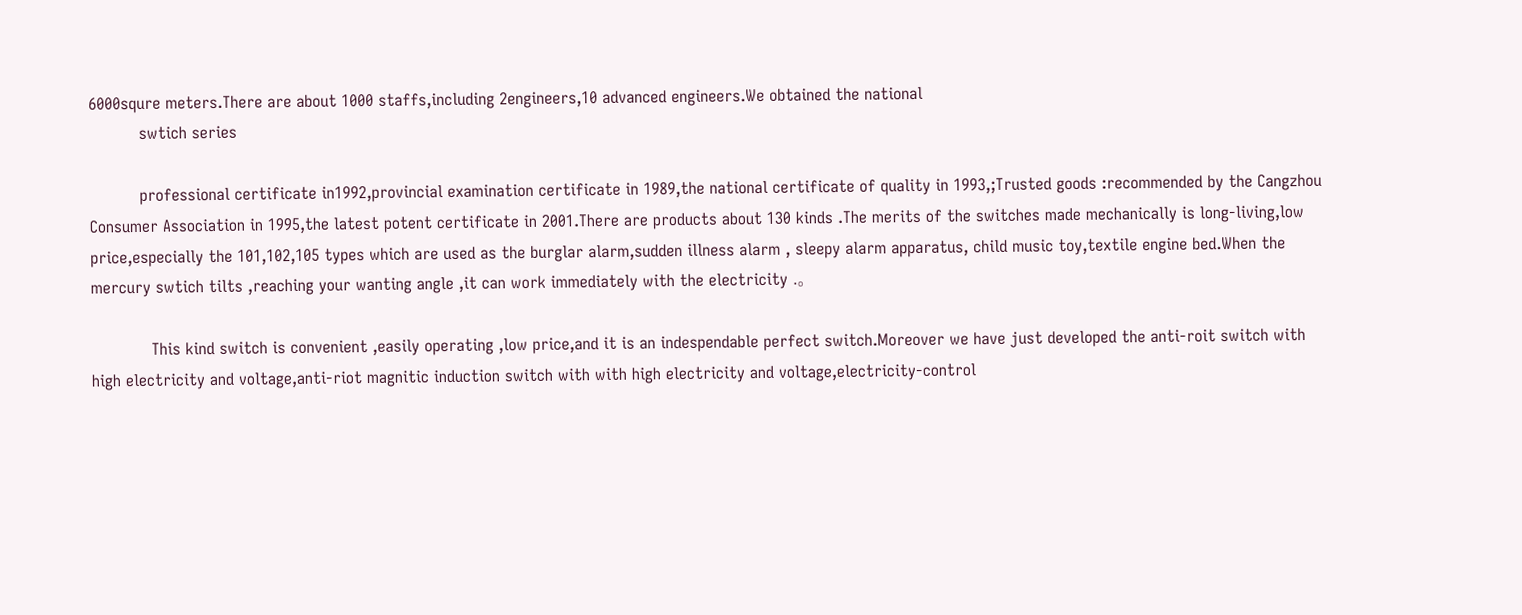6000squre meters.There are about 1000 staffs,including 2engineers,10 advanced engineers.We obtained the national
          swtich series

          professional certificate in1992,provincial examination certificate in 1989,the national certificate of quality in 1993,;Trusted goods :recommended by the Cangzhou Consumer Association in 1995,the latest potent certificate in 2001.There are products about 130 kinds .The merits of the switches made mechanically is long-living,low price,especially the 101,102,105 types which are used as the burglar alarm,sudden illness alarm , sleepy alarm apparatus, child music toy,textile engine bed.When the mercury swtich tilts ,reaching your wanting angle ,it can work immediately with the electricity .。

            This kind switch is convenient ,easily operating ,low price,and it is an indespendable perfect switch.Moreover we have just developed the anti-roit switch with high electricity and voltage,anti-riot magnitic induction switch with with high electricity and voltage,electricity-control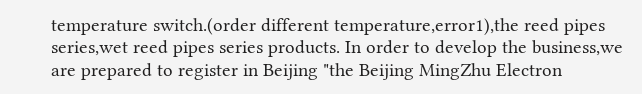temperature switch.(order different temperature,error1),the reed pipes series,wet reed pipes series products. In order to develop the business,we are prepared to register in Beijing "the Beijing MingZhu Electron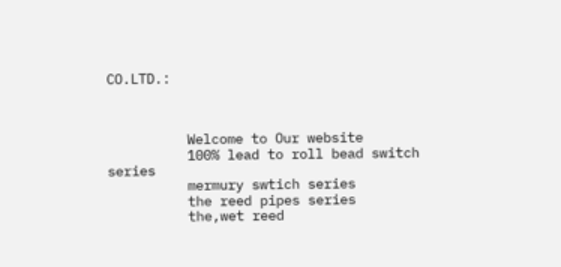CO.LTD.:



          Welcome to Our website
          100% lead to roll bead switch series
          mermury swtich series
          the reed pipes series
          the,wet reed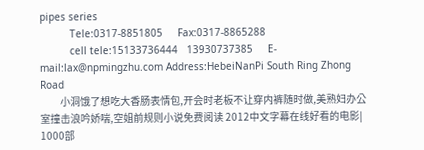pipes series
          Tele:0317-8851805     Fax:0317-8865288
          cell tele:15133736444   13930737385     E-mail:lax@npmingzhu.com Address:HebeiNanPi South Ring Zhong Road
          小洞饿了想吃大香肠表情包,开会时老板不让穿内裤随时做,美熟妇办公室撞击浪吟娇喘,空姐前规则小说免费阅读 2012中文字幕在线好看的电影| 1000部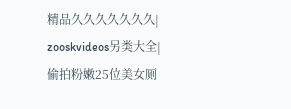精品久久久久久久久| zooskvideos另类大全| 偷拍粉嫩25位美女厕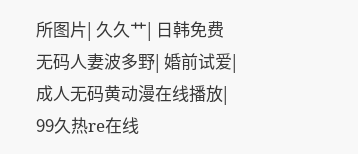所图片| 久久艹| 日韩免费无码人妻波多野| 婚前试爱| 成人无码黄动漫在线播放| 99久热re在线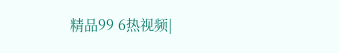精品99 6热视频|